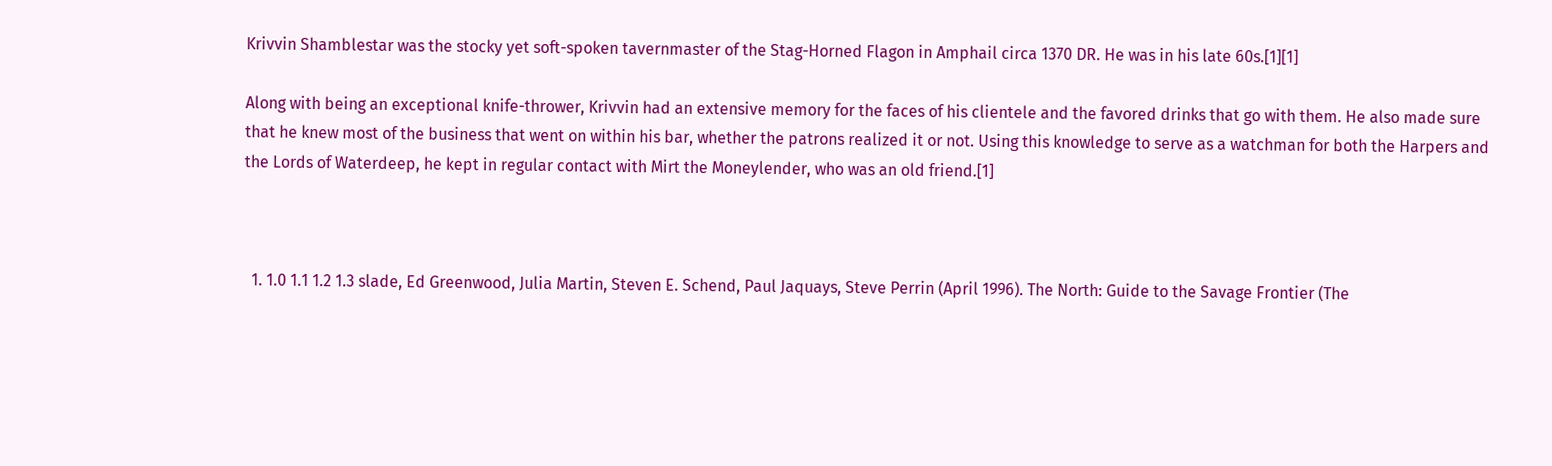Krivvin Shamblestar was the stocky yet soft-spoken tavernmaster of the Stag-Horned Flagon in Amphail circa 1370 DR. He was in his late 60s.[1][1]

Along with being an exceptional knife-thrower, Krivvin had an extensive memory for the faces of his clientele and the favored drinks that go with them. He also made sure that he knew most of the business that went on within his bar, whether the patrons realized it or not. Using this knowledge to serve as a watchman for both the Harpers and the Lords of Waterdeep, he kept in regular contact with Mirt the Moneylender, who was an old friend.[1]



  1. 1.0 1.1 1.2 1.3 slade, Ed Greenwood, Julia Martin, Steven E. Schend, Paul Jaquays, Steve Perrin (April 1996). The North: Guide to the Savage Frontier (The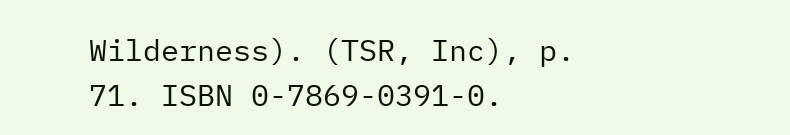Wilderness). (TSR, Inc), p. 71. ISBN 0-7869-0391-0.